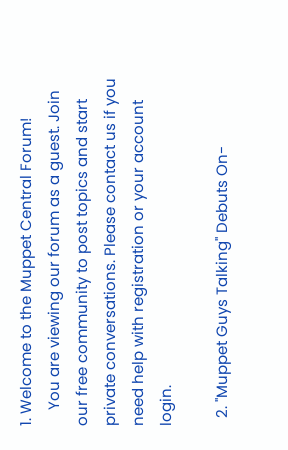1. Welcome to the Muppet Central Forum!
    You are viewing our forum as a guest. Join our free community to post topics and start private conversations. Please contact us if you need help with registration or your account login.

  2. "Muppet Guys Talking" Debuts On-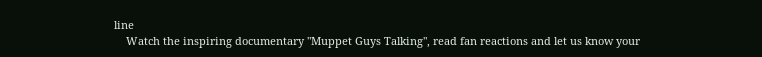line
    Watch the inspiring documentary "Muppet Guys Talking", read fan reactions and let us know your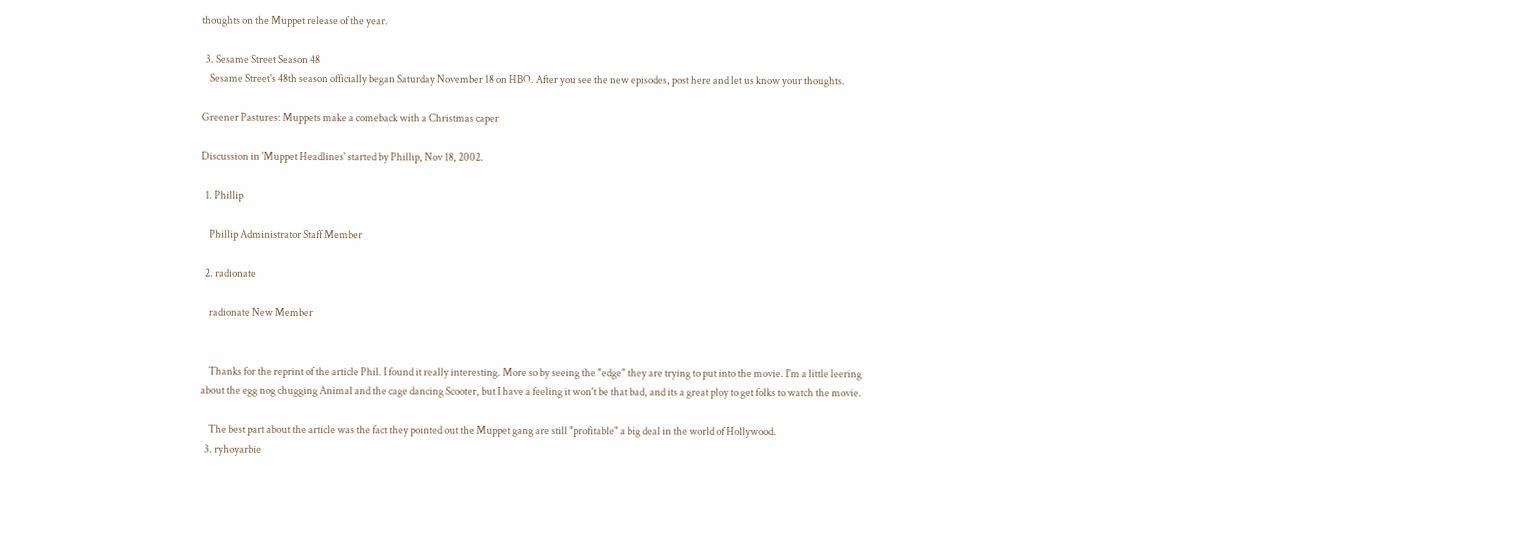thoughts on the Muppet release of the year.

  3. Sesame Street Season 48
    Sesame Street's 48th season officially began Saturday November 18 on HBO. After you see the new episodes, post here and let us know your thoughts.

Greener Pastures: Muppets make a comeback with a Christmas caper

Discussion in 'Muppet Headlines' started by Phillip, Nov 18, 2002.

  1. Phillip

    Phillip Administrator Staff Member

  2. radionate

    radionate New Member


    Thanks for the reprint of the article Phil. I found it really interesting. More so by seeing the "edge" they are trying to put into the movie. I'm a little leering about the egg nog chugging Animal and the cage dancing Scooter, but I have a feeling it won't be that bad, and its a great ploy to get folks to watch the movie.

    The best part about the article was the fact they pointed out the Muppet gang are still "profitable" a big deal in the world of Hollywood.
  3. ryhoyarbie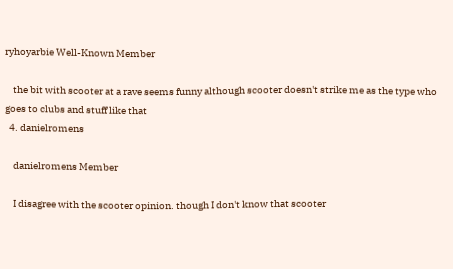ryhoyarbie Well-Known Member

    the bit with scooter at a rave seems funny although scooter doesn't strike me as the type who goes to clubs and stuff like that
  4. danielromens

    danielromens Member

    I disagree with the scooter opinion. though I don't know that scooter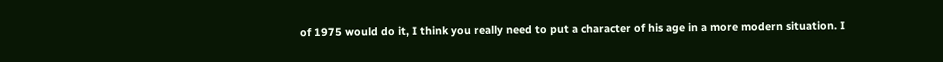of 1975 would do it, I think you really need to put a character of his age in a more modern situation. I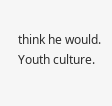think he would. Youth culture.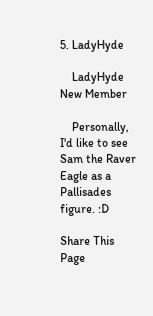5. LadyHyde

    LadyHyde New Member

    Personally, I'd like to see Sam the Raver Eagle as a Pallisades figure. :D

Share This Page